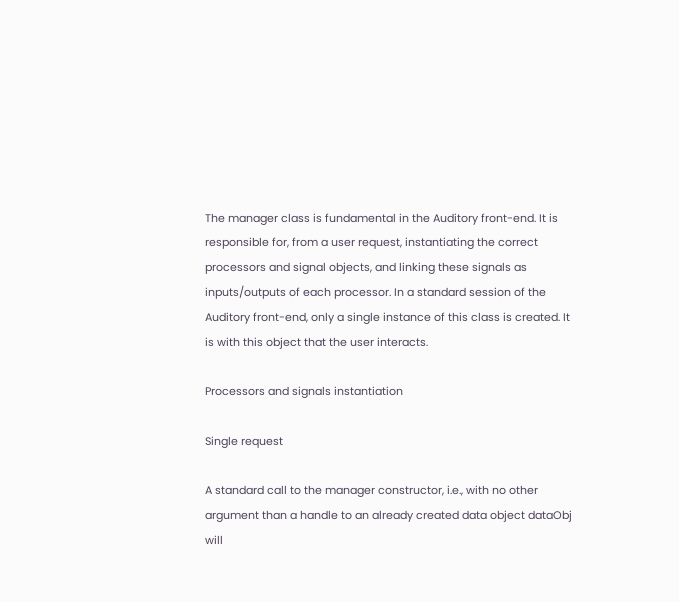The manager class is fundamental in the Auditory front-end. It is responsible for, from a user request, instantiating the correct processors and signal objects, and linking these signals as inputs/outputs of each processor. In a standard session of the Auditory front-end, only a single instance of this class is created. It is with this object that the user interacts.

Processors and signals instantiation

Single request

A standard call to the manager constructor, i.e., with no other argument than a handle to an already created data object dataObj will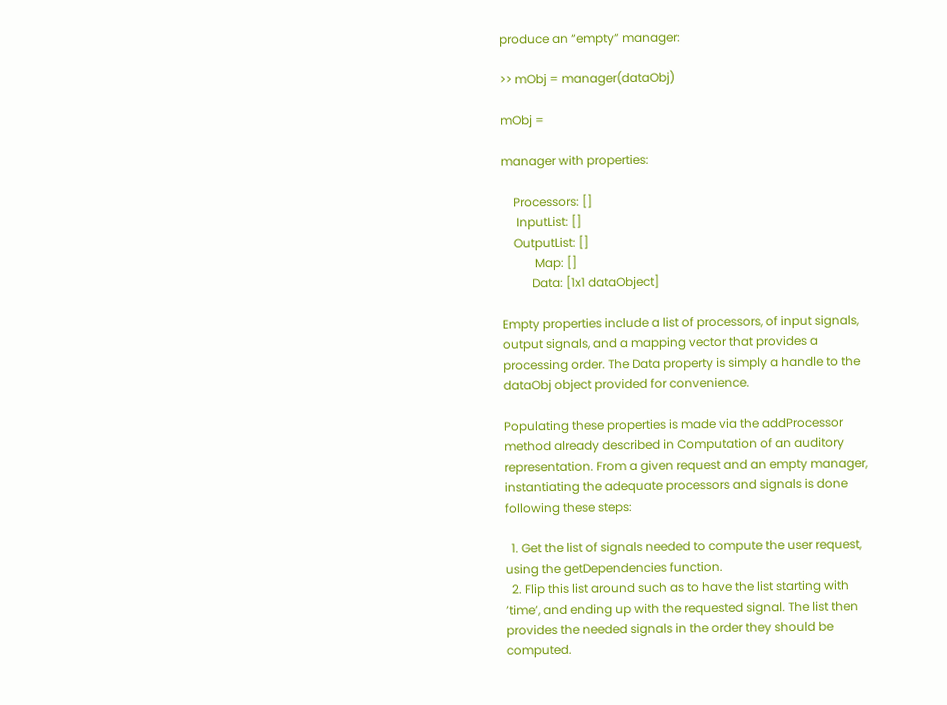produce an “empty” manager:

>> mObj = manager(dataObj)

mObj =

manager with properties:

    Processors: []
     InputList: []
    OutputList: []
           Map: []
          Data: [1x1 dataObject]

Empty properties include a list of processors, of input signals, output signals, and a mapping vector that provides a processing order. The Data property is simply a handle to the dataObj object provided for convenience.

Populating these properties is made via the addProcessor method already described in Computation of an auditory representation. From a given request and an empty manager, instantiating the adequate processors and signals is done following these steps:

  1. Get the list of signals needed to compute the user request, using the getDependencies function.
  2. Flip this list around such as to have the list starting with ’time’, and ending up with the requested signal. The list then provides the needed signals in the order they should be computed.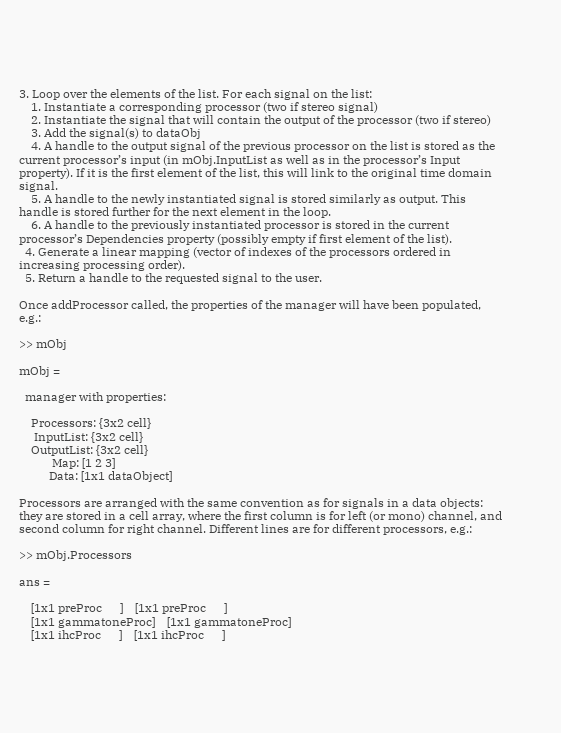3. Loop over the elements of the list. For each signal on the list:
    1. Instantiate a corresponding processor (two if stereo signal)
    2. Instantiate the signal that will contain the output of the processor (two if stereo)
    3. Add the signal(s) to dataObj
    4. A handle to the output signal of the previous processor on the list is stored as the current processor’s input (in mObj.InputList as well as in the processor’s Input property). If it is the first element of the list, this will link to the original time domain signal.
    5. A handle to the newly instantiated signal is stored similarly as output. This handle is stored further for the next element in the loop.
    6. A handle to the previously instantiated processor is stored in the current processor’s Dependencies property (possibly empty if first element of the list).
  4. Generate a linear mapping (vector of indexes of the processors ordered in increasing processing order).
  5. Return a handle to the requested signal to the user.

Once addProcessor called, the properties of the manager will have been populated, e.g.:

>> mObj

mObj =

  manager with properties:

    Processors: {3x2 cell}
     InputList: {3x2 cell}
    OutputList: {3x2 cell}
           Map: [1 2 3]
          Data: [1x1 dataObject]

Processors are arranged with the same convention as for signals in a data objects: they are stored in a cell array, where the first column is for left (or mono) channel, and second column for right channel. Different lines are for different processors, e.g.:

>> mObj.Processors

ans =

    [1x1 preProc      ]    [1x1 preProc      ]
    [1x1 gammatoneProc]    [1x1 gammatoneProc]
    [1x1 ihcProc      ]    [1x1 ihcProc      ]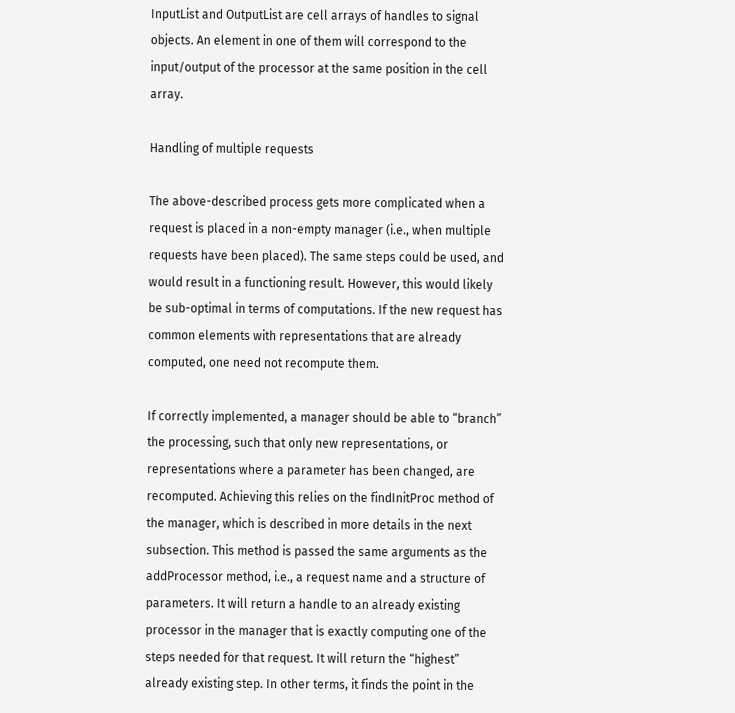InputList and OutputList are cell arrays of handles to signal objects. An element in one of them will correspond to the input/output of the processor at the same position in the cell array.

Handling of multiple requests

The above-described process gets more complicated when a request is placed in a non-empty manager (i.e., when multiple requests have been placed). The same steps could be used, and would result in a functioning result. However, this would likely be sub-optimal in terms of computations. If the new request has common elements with representations that are already computed, one need not recompute them.

If correctly implemented, a manager should be able to “branch” the processing, such that only new representations, or representations where a parameter has been changed, are recomputed. Achieving this relies on the findInitProc method of the manager, which is described in more details in the next subsection. This method is passed the same arguments as the addProcessor method, i.e., a request name and a structure of parameters. It will return a handle to an already existing processor in the manager that is exactly computing one of the steps needed for that request. It will return the “highest” already existing step. In other terms, it finds the point in the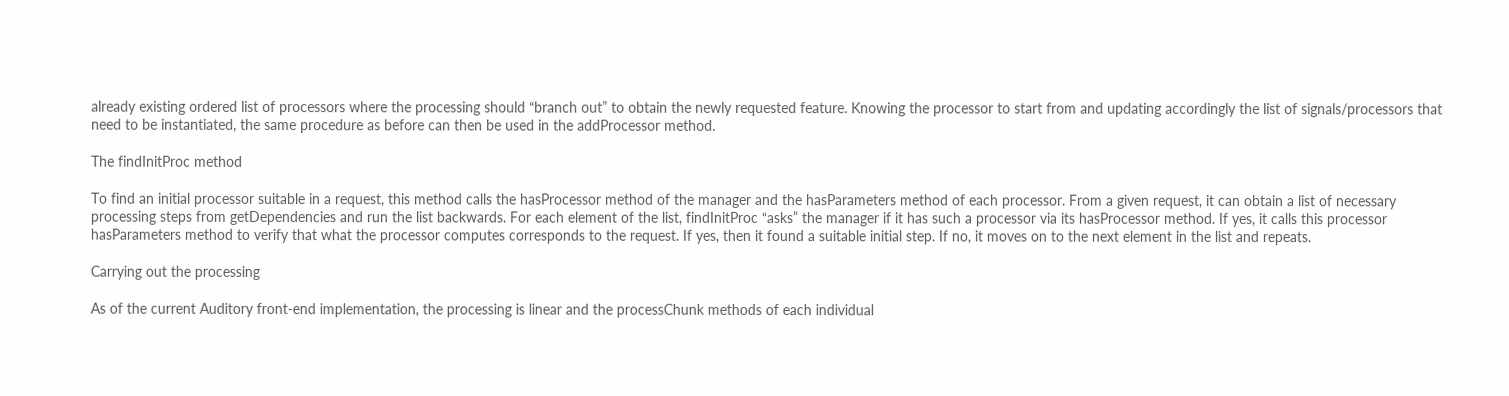already existing ordered list of processors where the processing should “branch out” to obtain the newly requested feature. Knowing the processor to start from and updating accordingly the list of signals/processors that need to be instantiated, the same procedure as before can then be used in the addProcessor method.

The findInitProc method

To find an initial processor suitable in a request, this method calls the hasProcessor method of the manager and the hasParameters method of each processor. From a given request, it can obtain a list of necessary processing steps from getDependencies and run the list backwards. For each element of the list, findInitProc “asks” the manager if it has such a processor via its hasProcessor method. If yes, it calls this processor hasParameters method to verify that what the processor computes corresponds to the request. If yes, then it found a suitable initial step. If no, it moves on to the next element in the list and repeats.

Carrying out the processing

As of the current Auditory front-end implementation, the processing is linear and the processChunk methods of each individual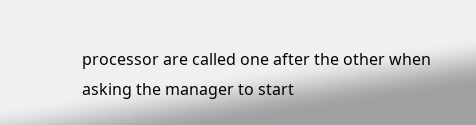processor are called one after the other when asking the manager to start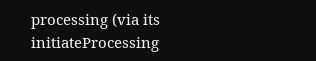processing (via its initiateProcessing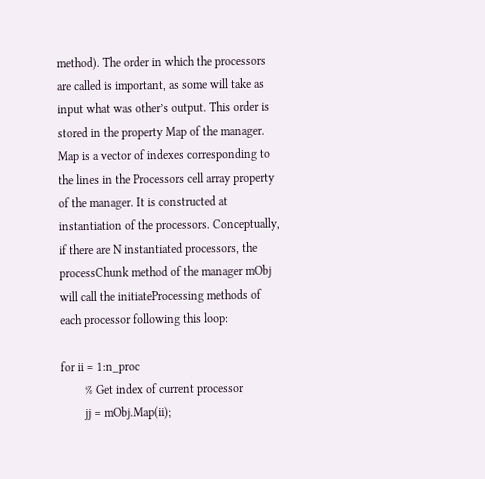method). The order in which the processors are called is important, as some will take as input what was other’s output. This order is stored in the property Map of the manager. Map is a vector of indexes corresponding to the lines in the Processors cell array property of the manager. It is constructed at instantiation of the processors. Conceptually, if there are N instantiated processors, the processChunk method of the manager mObj will call the initiateProcessing methods of each processor following this loop:

for ii = 1:n_proc
        % Get index of current processor
        jj = mObj.Map(ii);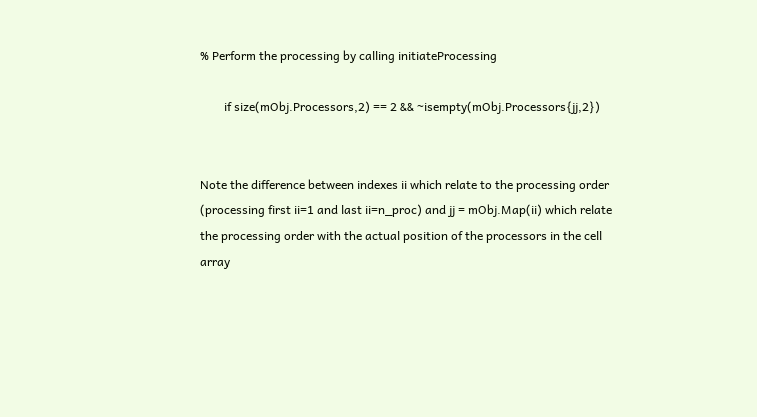% Perform the processing by calling initiateProcessing

        if size(mObj.Processors,2) == 2 && ~isempty(mObj.Processors{jj,2})


Note the difference between indexes ii which relate to the processing order (processing first ii=1 and last ii=n_proc) and jj = mObj.Map(ii) which relate the processing order with the actual position of the processors in the cell array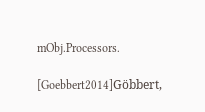mObj.Processors.

[Goebbert2014]Göbbert,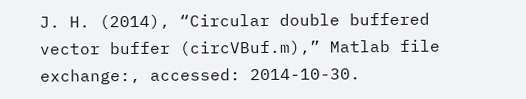J. H. (2014), “Circular double buffered vector buffer (circVBuf.m),” Matlab file exchange:, accessed: 2014-10-30.